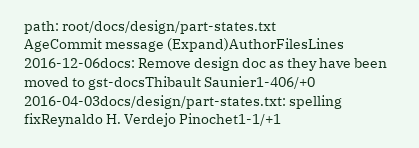path: root/docs/design/part-states.txt
AgeCommit message (Expand)AuthorFilesLines
2016-12-06docs: Remove design doc as they have been moved to gst-docsThibault Saunier1-406/+0
2016-04-03docs/design/part-states.txt: spelling fixReynaldo H. Verdejo Pinochet1-1/+1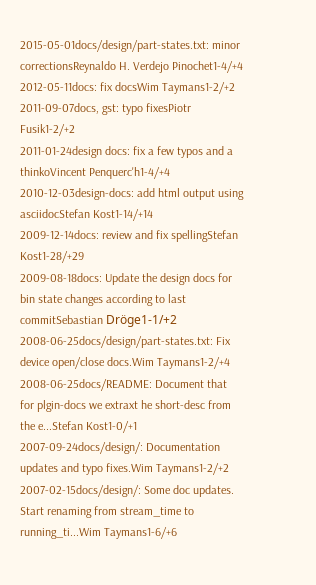2015-05-01docs/design/part-states.txt: minor correctionsReynaldo H. Verdejo Pinochet1-4/+4
2012-05-11docs: fix docsWim Taymans1-2/+2
2011-09-07docs, gst: typo fixesPiotr Fusik1-2/+2
2011-01-24design docs: fix a few typos and a thinkoVincent Penquerc'h1-4/+4
2010-12-03design-docs: add html output using asciidocStefan Kost1-14/+14
2009-12-14docs: review and fix spellingStefan Kost1-28/+29
2009-08-18docs: Update the design docs for bin state changes according to last commitSebastian Dröge1-1/+2
2008-06-25docs/design/part-states.txt: Fix device open/close docs.Wim Taymans1-2/+4
2008-06-25docs/README: Document that for plgin-docs we extraxt he short-desc from the e...Stefan Kost1-0/+1
2007-09-24docs/design/: Documentation updates and typo fixes.Wim Taymans1-2/+2
2007-02-15docs/design/: Some doc updates. Start renaming from stream_time to running_ti...Wim Taymans1-6/+6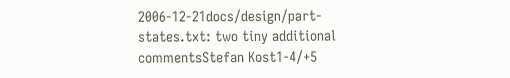2006-12-21docs/design/part-states.txt: two tiny additional commentsStefan Kost1-4/+5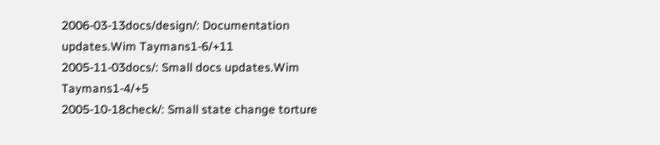2006-03-13docs/design/: Documentation updates.Wim Taymans1-6/+11
2005-11-03docs/: Small docs updates.Wim Taymans1-4/+5
2005-10-18check/: Small state change torture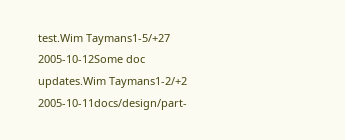test.Wim Taymans1-5/+27
2005-10-12Some doc updates.Wim Taymans1-2/+2
2005-10-11docs/design/part-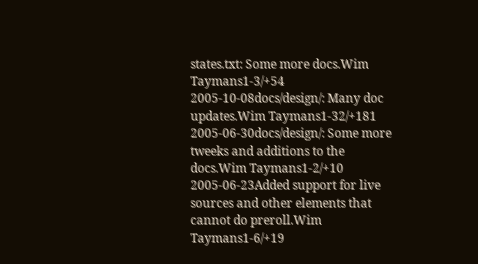states.txt: Some more docs.Wim Taymans1-3/+54
2005-10-08docs/design/: Many doc updates.Wim Taymans1-32/+181
2005-06-30docs/design/: Some more tweeks and additions to the docs.Wim Taymans1-2/+10
2005-06-23Added support for live sources and other elements that cannot do preroll.Wim Taymans1-6/+19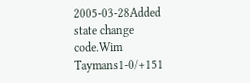2005-03-28Added state change code.Wim Taymans1-0/+151